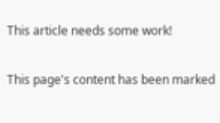This article needs some work!

This page's content has been marked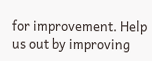for improvement. Help us out by improving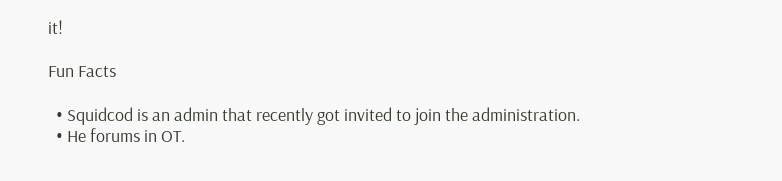it!

Fun Facts

  • Squidcod is an admin that recently got invited to join the administration.
  • He forums in OT.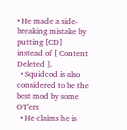• He made a side-breaking mistake by putting [CD] instead of [ Content Deleted ].
  • Squidcod is also considered to be the best mod by some OT'ers
  • He claims he is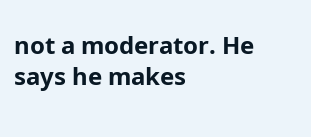not a moderator. He says he makes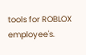tools for ROBLOX employee's.